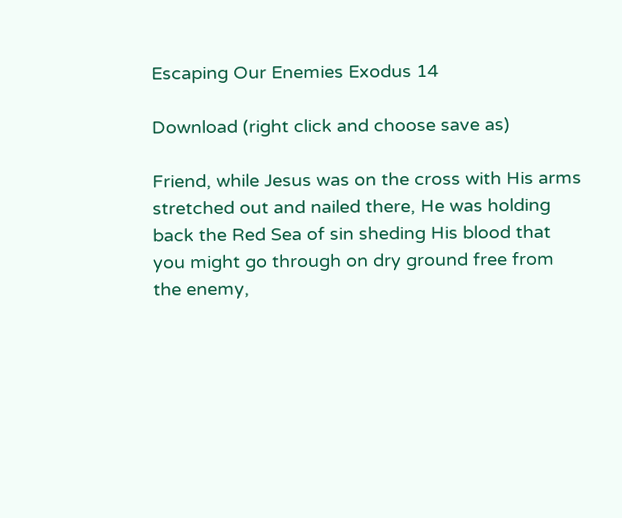Escaping Our Enemies Exodus 14

Download (right click and choose save as)

Friend, while Jesus was on the cross with His arms stretched out and nailed there, He was holding back the Red Sea of sin sheding His blood that you might go through on dry ground free from the enemy,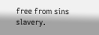free from sins slavery.